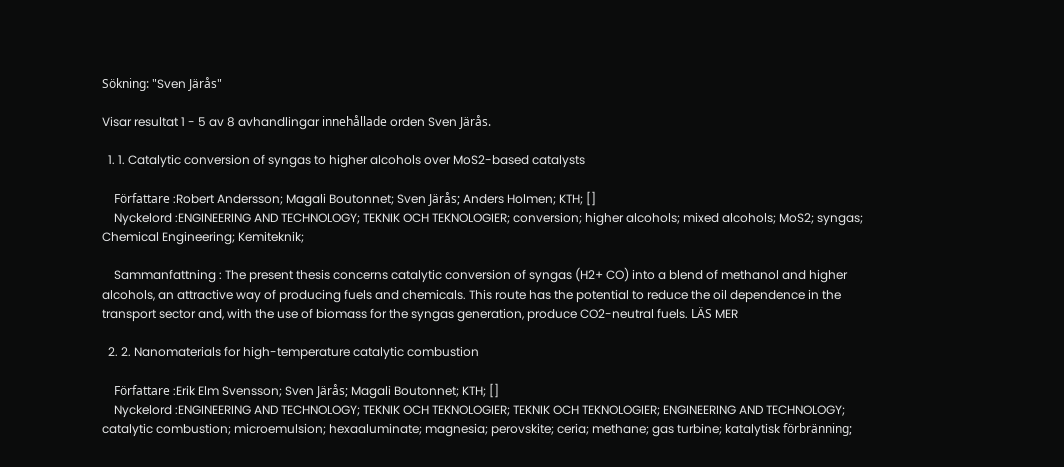Sökning: "Sven Järås"

Visar resultat 1 - 5 av 8 avhandlingar innehållade orden Sven Järås.

  1. 1. Catalytic conversion of syngas to higher alcohols over MoS2-based catalysts

    Författare :Robert Andersson; Magali Boutonnet; Sven Järås; Anders Holmen; KTH; []
    Nyckelord :ENGINEERING AND TECHNOLOGY; TEKNIK OCH TEKNOLOGIER; conversion; higher alcohols; mixed alcohols; MoS2; syngas; Chemical Engineering; Kemiteknik;

    Sammanfattning : The present thesis concerns catalytic conversion of syngas (H2+ CO) into a blend of methanol and higher alcohols, an attractive way of producing fuels and chemicals. This route has the potential to reduce the oil dependence in the transport sector and, with the use of biomass for the syngas generation, produce CO2-neutral fuels. LÄS MER

  2. 2. Nanomaterials for high-temperature catalytic combustion

    Författare :Erik Elm Svensson; Sven Järås; Magali Boutonnet; KTH; []
    Nyckelord :ENGINEERING AND TECHNOLOGY; TEKNIK OCH TEKNOLOGIER; TEKNIK OCH TEKNOLOGIER; ENGINEERING AND TECHNOLOGY; catalytic combustion; microemulsion; hexaaluminate; magnesia; perovskite; ceria; methane; gas turbine; katalytisk förbränning;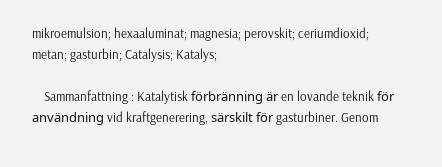mikroemulsion; hexaaluminat; magnesia; perovskit; ceriumdioxid; metan; gasturbin; Catalysis; Katalys;

    Sammanfattning : Katalytisk förbränning är en lovande teknik för användning vid kraftgenerering, särskilt för gasturbiner. Genom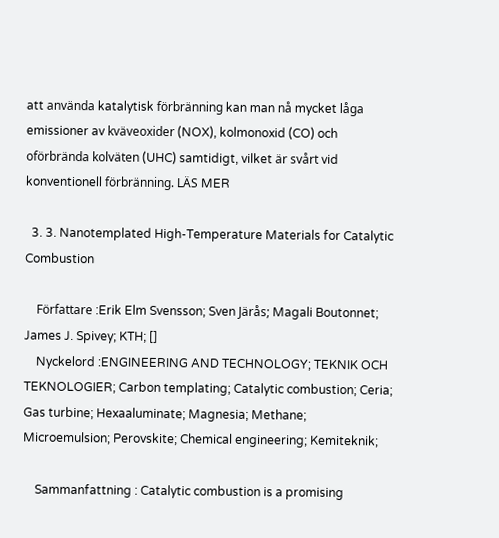att använda katalytisk förbränning kan man nå mycket låga emissioner av kväveoxider (NOX), kolmonoxid (CO) och oförbrända kolväten (UHC) samtidigt, vilket är svårt vid konventionell förbränning. LÄS MER

  3. 3. Nanotemplated High-Temperature Materials for Catalytic Combustion

    Författare :Erik Elm Svensson; Sven Järås; Magali Boutonnet; James J. Spivey; KTH; []
    Nyckelord :ENGINEERING AND TECHNOLOGY; TEKNIK OCH TEKNOLOGIER; Carbon templating; Catalytic combustion; Ceria; Gas turbine; Hexaaluminate; Magnesia; Methane; Microemulsion; Perovskite; Chemical engineering; Kemiteknik;

    Sammanfattning : Catalytic combustion is a promising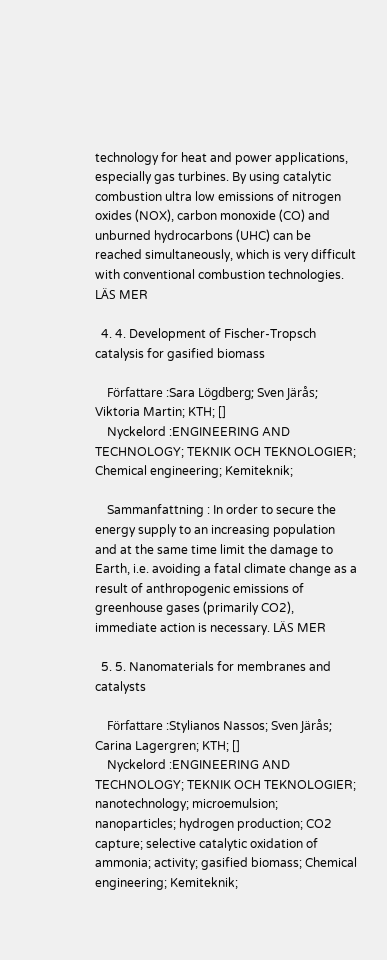technology for heat and power applications, especially gas turbines. By using catalytic combustion ultra low emissions of nitrogen oxides (NOX), carbon monoxide (CO) and unburned hydrocarbons (UHC) can be reached simultaneously, which is very difficult with conventional combustion technologies. LÄS MER

  4. 4. Development of Fischer-Tropsch catalysis for gasified biomass

    Författare :Sara Lögdberg; Sven Järås; Viktoria Martin; KTH; []
    Nyckelord :ENGINEERING AND TECHNOLOGY; TEKNIK OCH TEKNOLOGIER; Chemical engineering; Kemiteknik;

    Sammanfattning : In order to secure the energy supply to an increasing population and at the same time limit the damage to Earth, i.e. avoiding a fatal climate change as a result of anthropogenic emissions of greenhouse gases (primarily CO2), immediate action is necessary. LÄS MER

  5. 5. Nanomaterials for membranes and catalysts

    Författare :Stylianos Nassos; Sven Järås; Carina Lagergren; KTH; []
    Nyckelord :ENGINEERING AND TECHNOLOGY; TEKNIK OCH TEKNOLOGIER; nanotechnology; microemulsion; nanoparticles; hydrogen production; CO2 capture; selective catalytic oxidation of ammonia; activity; gasified biomass; Chemical engineering; Kemiteknik;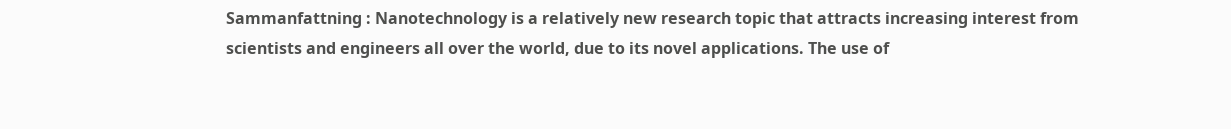Sammanfattning : Nanotechnology is a relatively new research topic that attracts increasing interest from scientists and engineers all over the world, due to its novel applications. The use of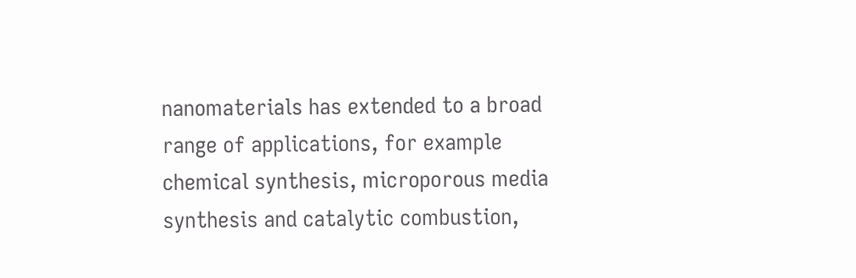nanomaterials has extended to a broad range of applications, for example chemical synthesis, microporous media synthesis and catalytic combustion,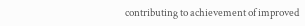contributing to achievement of improved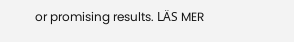or promising results. LÄS MER